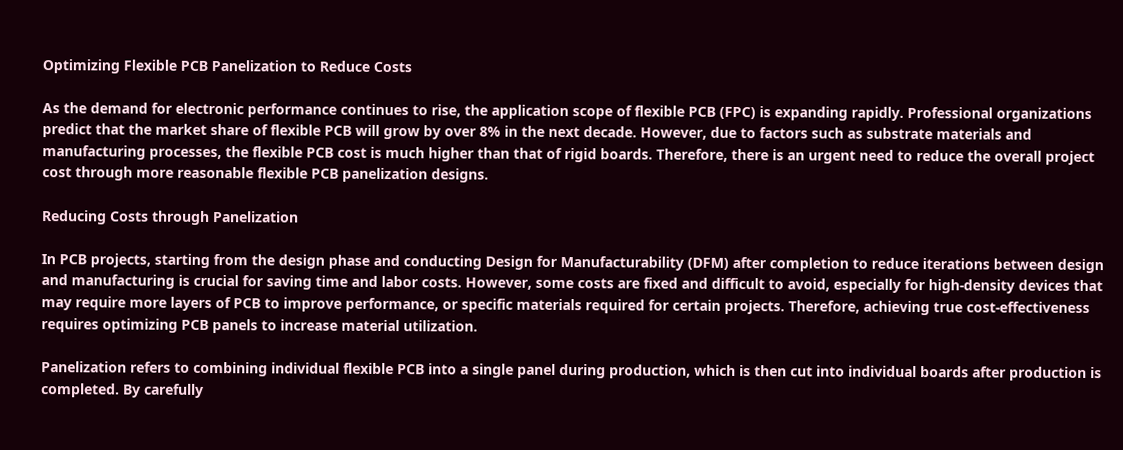Optimizing Flexible PCB Panelization to Reduce Costs

As the demand for electronic performance continues to rise, the application scope of flexible PCB (FPC) is expanding rapidly. Professional organizations predict that the market share of flexible PCB will grow by over 8% in the next decade. However, due to factors such as substrate materials and manufacturing processes, the flexible PCB cost is much higher than that of rigid boards. Therefore, there is an urgent need to reduce the overall project cost through more reasonable flexible PCB panelization designs.

Reducing Costs through Panelization

In PCB projects, starting from the design phase and conducting Design for Manufacturability (DFM) after completion to reduce iterations between design and manufacturing is crucial for saving time and labor costs. However, some costs are fixed and difficult to avoid, especially for high-density devices that may require more layers of PCB to improve performance, or specific materials required for certain projects. Therefore, achieving true cost-effectiveness requires optimizing PCB panels to increase material utilization.

Panelization refers to combining individual flexible PCB into a single panel during production, which is then cut into individual boards after production is completed. By carefully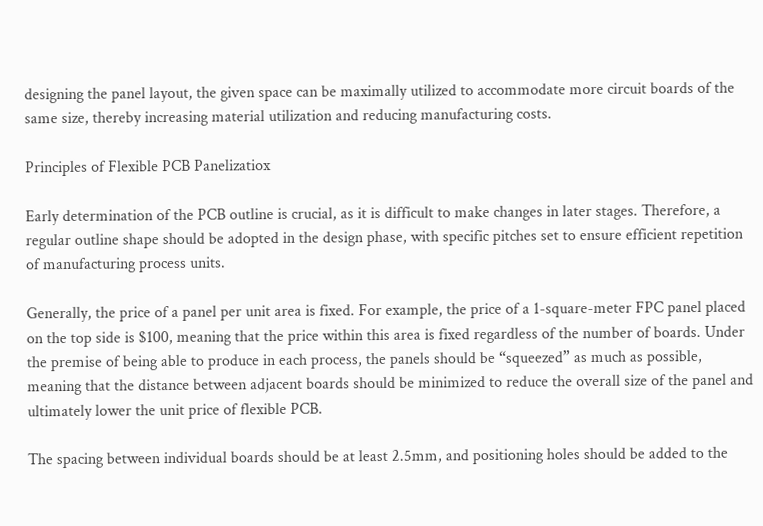designing the panel layout, the given space can be maximally utilized to accommodate more circuit boards of the same size, thereby increasing material utilization and reducing manufacturing costs.

Principles of Flexible PCB Panelizatiox

Early determination of the PCB outline is crucial, as it is difficult to make changes in later stages. Therefore, a regular outline shape should be adopted in the design phase, with specific pitches set to ensure efficient repetition of manufacturing process units.

Generally, the price of a panel per unit area is fixed. For example, the price of a 1-square-meter FPC panel placed on the top side is $100, meaning that the price within this area is fixed regardless of the number of boards. Under the premise of being able to produce in each process, the panels should be “squeezed” as much as possible, meaning that the distance between adjacent boards should be minimized to reduce the overall size of the panel and ultimately lower the unit price of flexible PCB.

The spacing between individual boards should be at least 2.5mm, and positioning holes should be added to the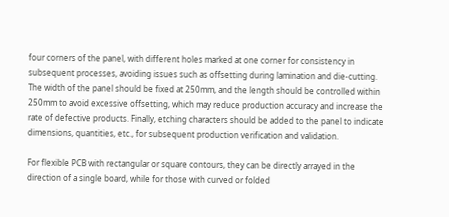four corners of the panel, with different holes marked at one corner for consistency in subsequent processes, avoiding issues such as offsetting during lamination and die-cutting. The width of the panel should be fixed at 250mm, and the length should be controlled within 250mm to avoid excessive offsetting, which may reduce production accuracy and increase the rate of defective products. Finally, etching characters should be added to the panel to indicate dimensions, quantities, etc., for subsequent production verification and validation.

For flexible PCB with rectangular or square contours, they can be directly arrayed in the direction of a single board, while for those with curved or folded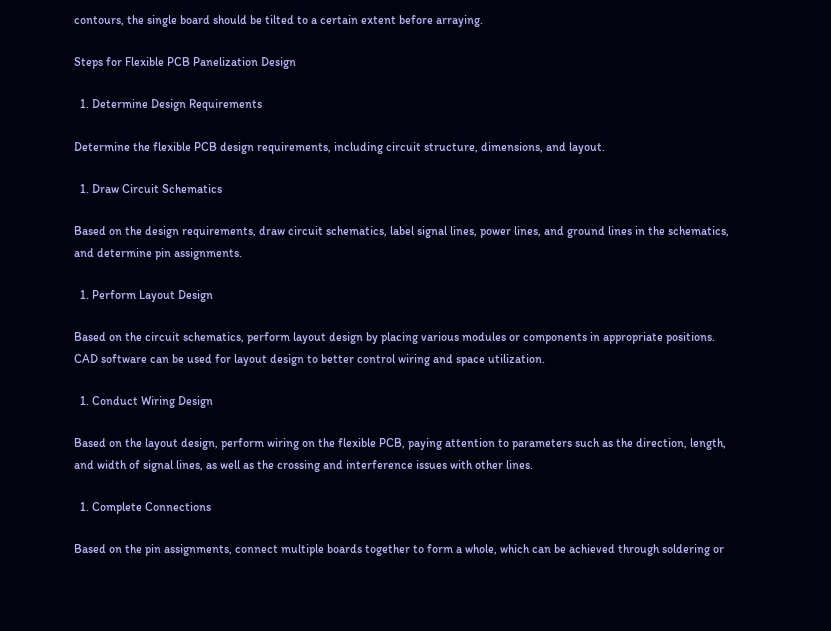contours, the single board should be tilted to a certain extent before arraying.

Steps for Flexible PCB Panelization Design

  1. Determine Design Requirements

Determine the flexible PCB design requirements, including circuit structure, dimensions, and layout.

  1. Draw Circuit Schematics

Based on the design requirements, draw circuit schematics, label signal lines, power lines, and ground lines in the schematics, and determine pin assignments.

  1. Perform Layout Design

Based on the circuit schematics, perform layout design by placing various modules or components in appropriate positions. CAD software can be used for layout design to better control wiring and space utilization.

  1. Conduct Wiring Design

Based on the layout design, perform wiring on the flexible PCB, paying attention to parameters such as the direction, length, and width of signal lines, as well as the crossing and interference issues with other lines.

  1. Complete Connections

Based on the pin assignments, connect multiple boards together to form a whole, which can be achieved through soldering or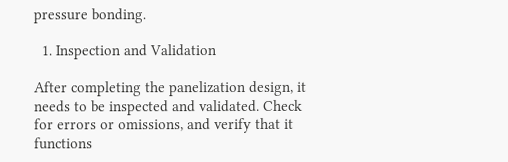pressure bonding.

  1. Inspection and Validation

After completing the panelization design, it needs to be inspected and validated. Check for errors or omissions, and verify that it functions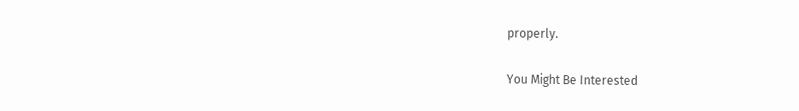properly.

You Might Be Interested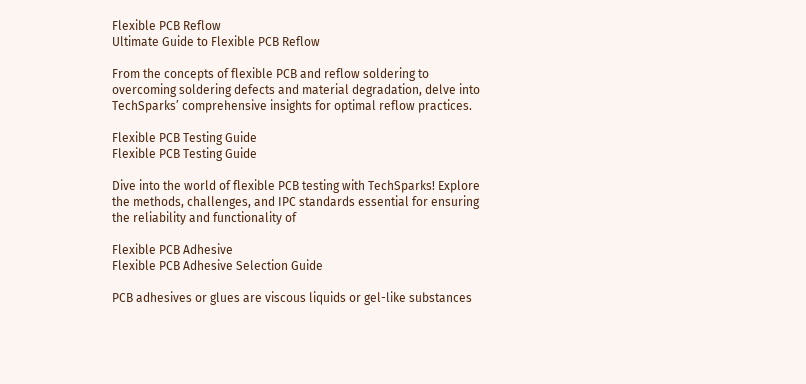Flexible PCB Reflow
Ultimate Guide to Flexible PCB Reflow

From the concepts of flexible PCB and reflow soldering to overcoming soldering defects and material degradation, delve into TechSparks’ comprehensive insights for optimal reflow practices.

Flexible PCB Testing Guide
Flexible PCB Testing Guide

Dive into the world of flexible PCB testing with TechSparks! Explore the methods, challenges, and IPC standards essential for ensuring the reliability and functionality of

Flexible PCB Adhesive
Flexible PCB Adhesive Selection Guide

PCB adhesives or glues are viscous liquids or gel-like substances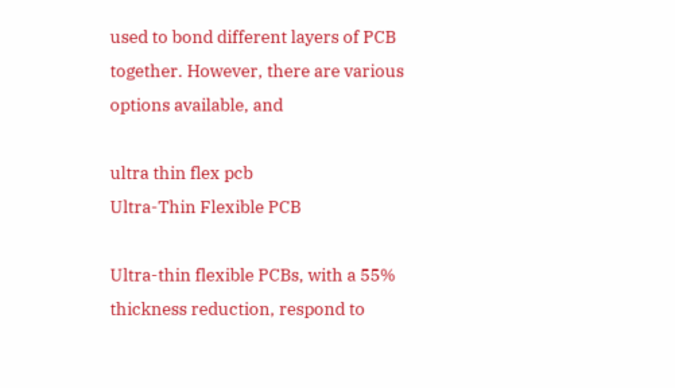used to bond different layers of PCB together. However, there are various options available, and

ultra thin flex pcb
Ultra-Thin Flexible PCB

Ultra-thin flexible PCBs, with a 55% thickness reduction, respond to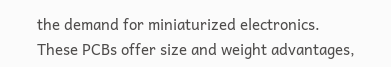the demand for miniaturized electronics. These PCBs offer size and weight advantages,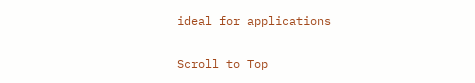ideal for applications

Scroll to Top